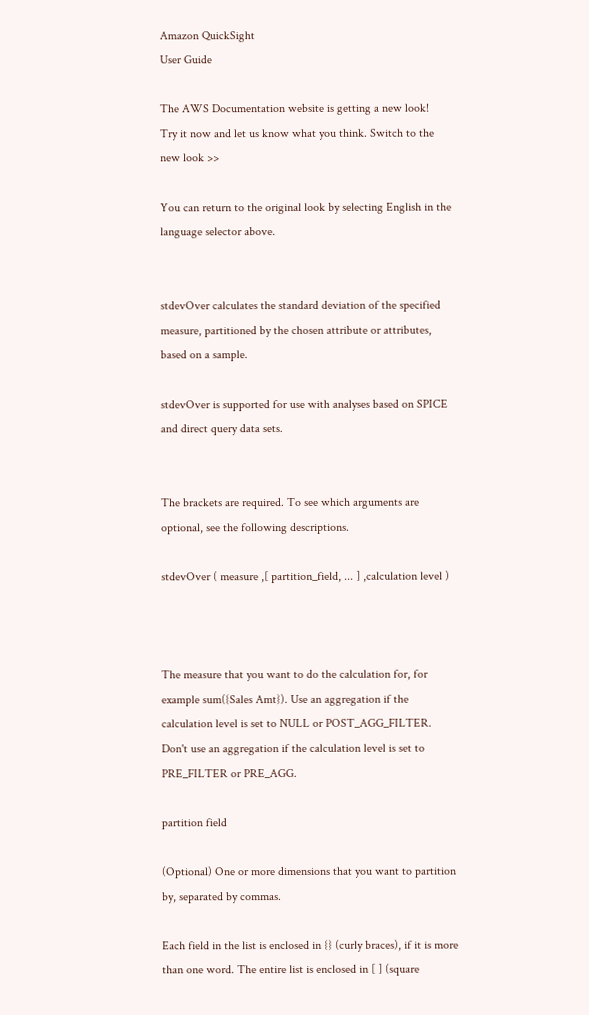Amazon QuickSight
User Guide

The AWS Documentation website is getting a new look!
Try it now and let us know what you think. Switch to the new look >>

You can return to the original look by selecting English in the language selector above.


stdevOver calculates the standard deviation of the specified measure, partitioned by the chosen attribute or attributes, based on a sample.

stdevOver is supported for use with analyses based on SPICE and direct query data sets.


The brackets are required. To see which arguments are optional, see the following descriptions.

stdevOver ( measure ,[ partition_field, ... ] ,calculation level )



The measure that you want to do the calculation for, for example sum({Sales Amt}). Use an aggregation if the calculation level is set to NULL or POST_AGG_FILTER. Don't use an aggregation if the calculation level is set to PRE_FILTER or PRE_AGG.

partition field

(Optional) One or more dimensions that you want to partition by, separated by commas.

Each field in the list is enclosed in {} (curly braces), if it is more than one word. The entire list is enclosed in [ ] (square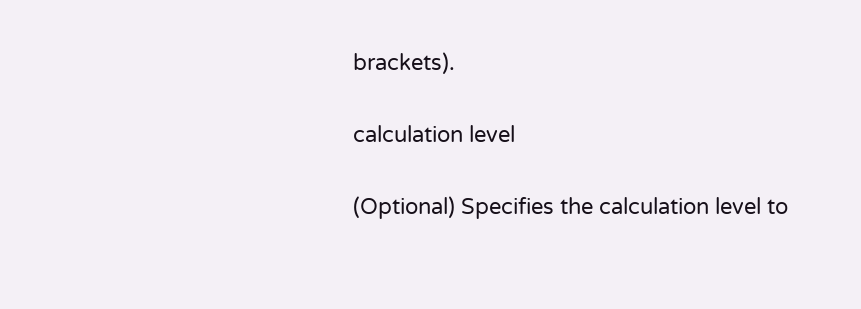brackets).

calculation level

(Optional) Specifies the calculation level to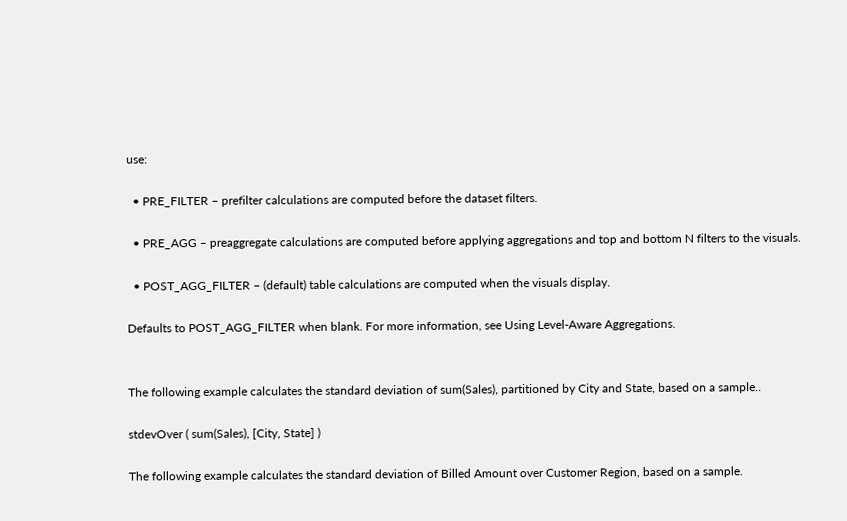use:

  • PRE_FILTER – prefilter calculations are computed before the dataset filters.

  • PRE_AGG – preaggregate calculations are computed before applying aggregations and top and bottom N filters to the visuals.

  • POST_AGG_FILTER – (default) table calculations are computed when the visuals display.

Defaults to POST_AGG_FILTER when blank. For more information, see Using Level-Aware Aggregations.


The following example calculates the standard deviation of sum(Sales), partitioned by City and State, based on a sample..

stdevOver ( sum(Sales), [City, State] )

The following example calculates the standard deviation of Billed Amount over Customer Region, based on a sample.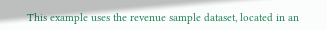This example uses the revenue sample dataset, located in an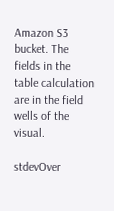Amazon S3 bucket. The fields in the table calculation are in the field wells of the visual.

stdevOver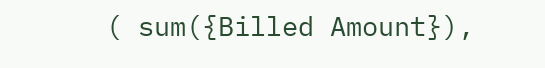( sum({Billed Amount}),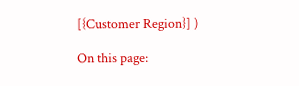[{Customer Region}] )

On this page: